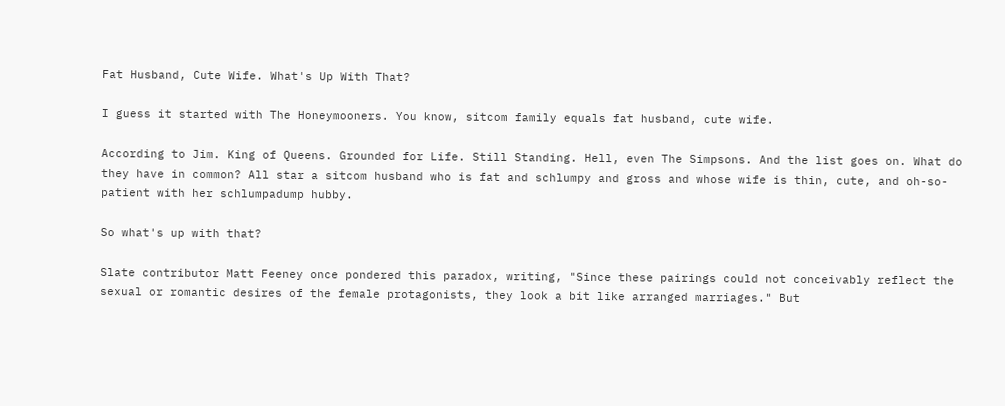Fat Husband, Cute Wife. What's Up With That?

I guess it started with The Honeymooners. You know, sitcom family equals fat husband, cute wife.

According to Jim. King of Queens. Grounded for Life. Still Standing. Hell, even The Simpsons. And the list goes on. What do they have in common? All star a sitcom husband who is fat and schlumpy and gross and whose wife is thin, cute, and oh-so-patient with her schlumpadump hubby.

So what's up with that?

Slate contributor Matt Feeney once pondered this paradox, writing, "Since these pairings could not conceivably reflect the sexual or romantic desires of the female protagonists, they look a bit like arranged marriages." But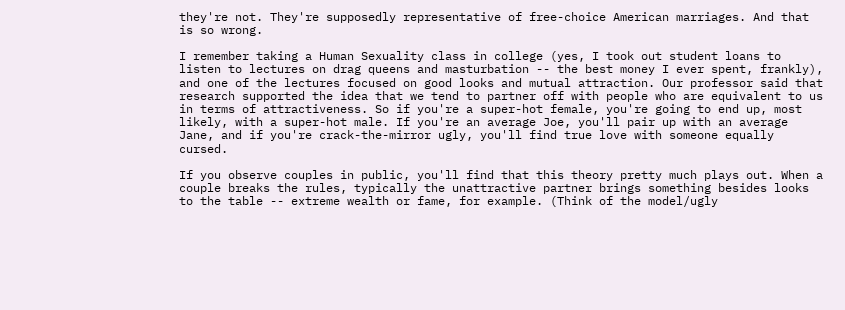they're not. They're supposedly representative of free-choice American marriages. And that is so wrong.

I remember taking a Human Sexuality class in college (yes, I took out student loans to listen to lectures on drag queens and masturbation -- the best money I ever spent, frankly), and one of the lectures focused on good looks and mutual attraction. Our professor said that research supported the idea that we tend to partner off with people who are equivalent to us in terms of attractiveness. So if you're a super-hot female, you're going to end up, most likely, with a super-hot male. If you're an average Joe, you'll pair up with an average Jane, and if you're crack-the-mirror ugly, you'll find true love with someone equally cursed.

If you observe couples in public, you'll find that this theory pretty much plays out. When a couple breaks the rules, typically the unattractive partner brings something besides looks to the table -- extreme wealth or fame, for example. (Think of the model/ugly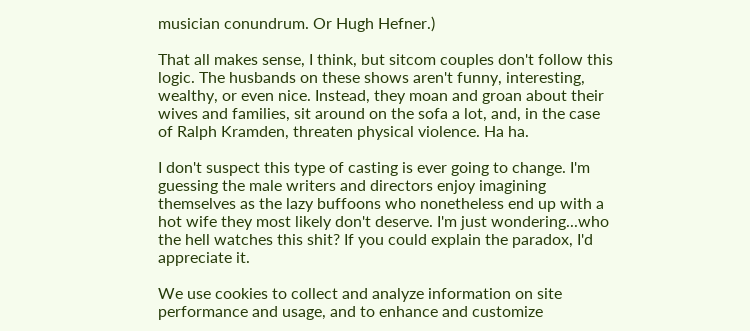musician conundrum. Or Hugh Hefner.)

That all makes sense, I think, but sitcom couples don't follow this logic. The husbands on these shows aren't funny, interesting, wealthy, or even nice. Instead, they moan and groan about their wives and families, sit around on the sofa a lot, and, in the case of Ralph Kramden, threaten physical violence. Ha ha.

I don't suspect this type of casting is ever going to change. I'm guessing the male writers and directors enjoy imagining themselves as the lazy buffoons who nonetheless end up with a hot wife they most likely don't deserve. I'm just wondering...who the hell watches this shit? If you could explain the paradox, I'd appreciate it.

We use cookies to collect and analyze information on site performance and usage, and to enhance and customize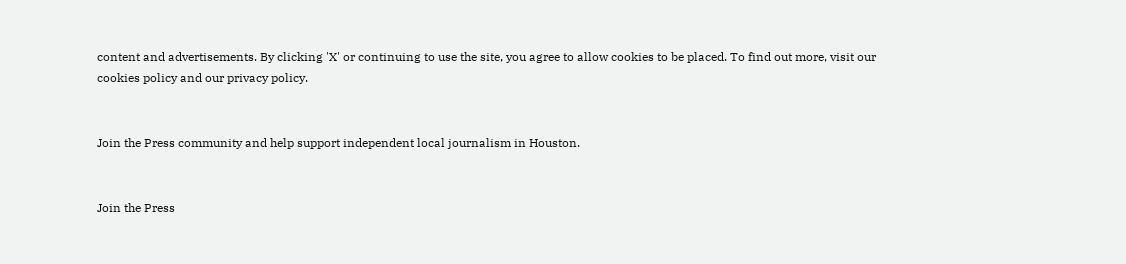content and advertisements. By clicking 'X' or continuing to use the site, you agree to allow cookies to be placed. To find out more, visit our cookies policy and our privacy policy.


Join the Press community and help support independent local journalism in Houston.


Join the Press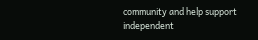community and help support independent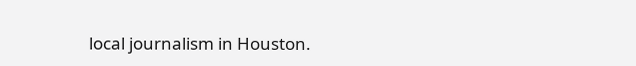local journalism in Houston.